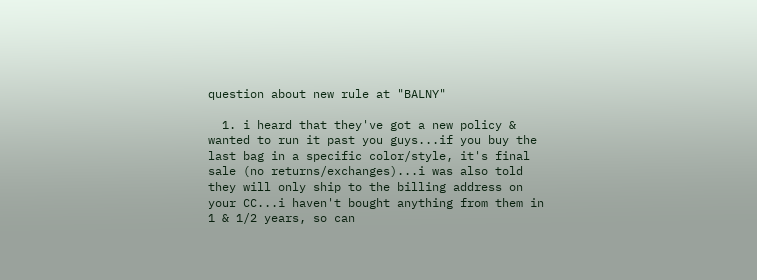question about new rule at "BALNY"

  1. i heard that they've got a new policy & wanted to run it past you guys...if you buy the last bag in a specific color/style, it's final sale (no returns/exchanges)...i was also told they will only ship to the billing address on your CC...i haven't bought anything from them in 1 & 1/2 years, so can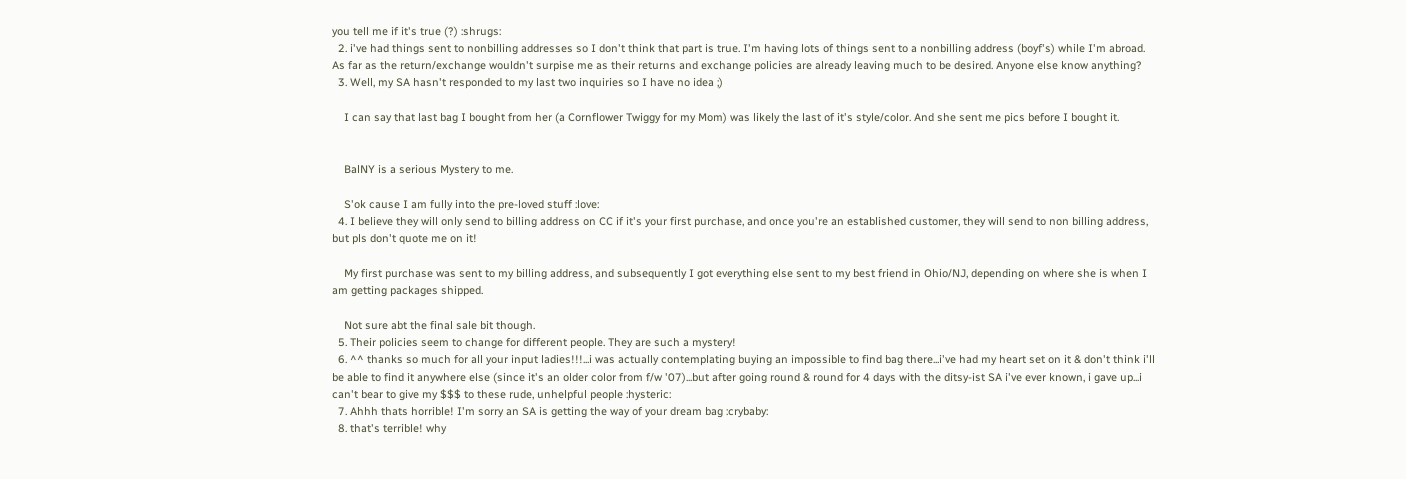you tell me if it's true (?) :shrugs:
  2. i've had things sent to nonbilling addresses so I don't think that part is true. I'm having lots of things sent to a nonbilling address (boyf's) while I'm abroad. As far as the return/exchange wouldn't surpise me as their returns and exchange policies are already leaving much to be desired. Anyone else know anything?
  3. Well, my SA hasn't responded to my last two inquiries so I have no idea ;)

    I can say that last bag I bought from her (a Cornflower Twiggy for my Mom) was likely the last of it's style/color. And she sent me pics before I bought it.


    BalNY is a serious Mystery to me.

    S'ok cause I am fully into the pre-loved stuff :love:
  4. I believe they will only send to billing address on CC if it's your first purchase, and once you're an established customer, they will send to non billing address, but pls don't quote me on it!

    My first purchase was sent to my billing address, and subsequently I got everything else sent to my best friend in Ohio/NJ, depending on where she is when I am getting packages shipped.

    Not sure abt the final sale bit though.
  5. Their policies seem to change for different people. They are such a mystery!
  6. ^^ thanks so much for all your input ladies!!!...i was actually contemplating buying an impossible to find bag there...i've had my heart set on it & don't think i'll be able to find it anywhere else (since it's an older color from f/w '07)...but after going round & round for 4 days with the ditsy-ist SA i've ever known, i gave up...i can't bear to give my $$$ to these rude, unhelpful people :hysteric:
  7. Ahhh thats horrible! I'm sorry an SA is getting the way of your dream bag :crybaby:
  8. that's terrible! why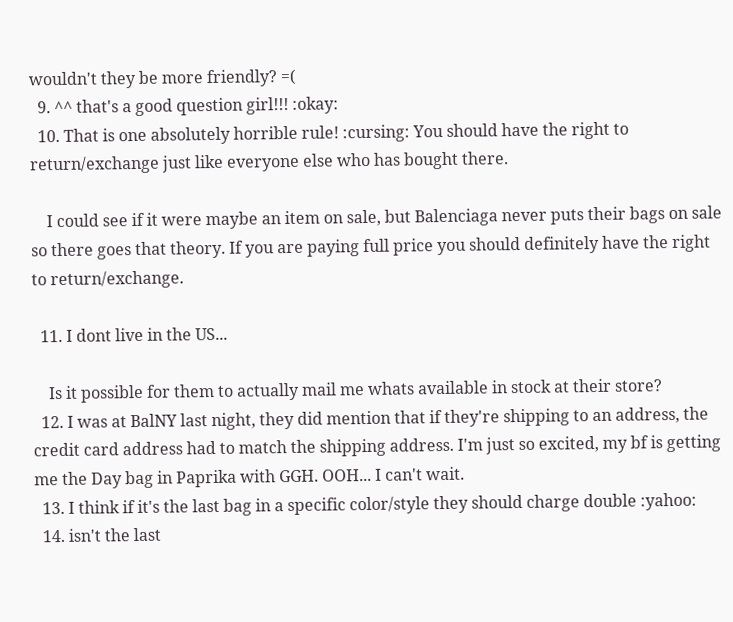wouldn't they be more friendly? =(
  9. ^^ that's a good question girl!!! :okay:
  10. That is one absolutely horrible rule! :cursing: You should have the right to return/exchange just like everyone else who has bought there.

    I could see if it were maybe an item on sale, but Balenciaga never puts their bags on sale so there goes that theory. If you are paying full price you should definitely have the right to return/exchange.

  11. I dont live in the US...

    Is it possible for them to actually mail me whats available in stock at their store?
  12. I was at BalNY last night, they did mention that if they're shipping to an address, the credit card address had to match the shipping address. I'm just so excited, my bf is getting me the Day bag in Paprika with GGH. OOH... I can't wait.
  13. I think if it's the last bag in a specific color/style they should charge double :yahoo:
  14. isn't the last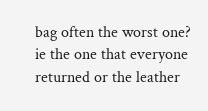bag often the worst one? ie the one that everyone returned or the leather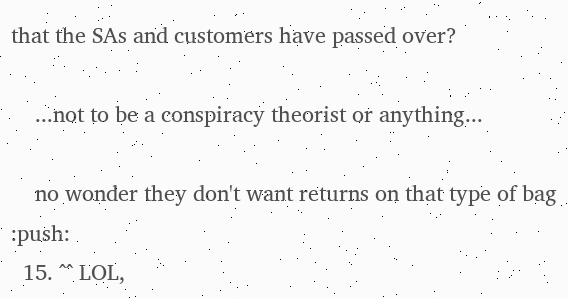that the SAs and customers have passed over?

    ...not to be a conspiracy theorist or anything...

    no wonder they don't want returns on that type of bag :push:
  15. ^^ LOL,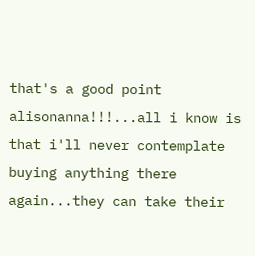that's a good point alisonanna!!!...all i know is that i'll never contemplate buying anything there again...they can take their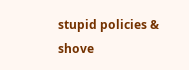stupid policies & shove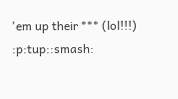'em up their *** (lol!!!) :p:tup::smash: